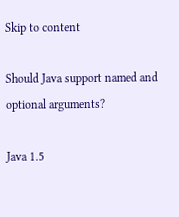Skip to content

Should Java support named and optional arguments?

Java 1.5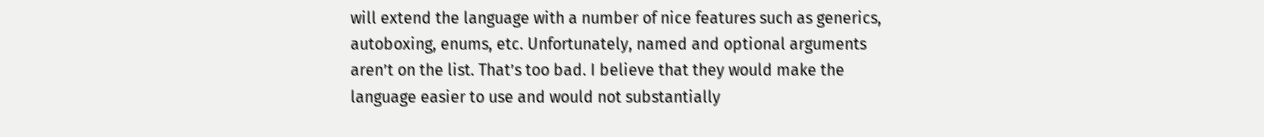will extend the language with a number of nice features such as generics, autoboxing, enums, etc. Unfortunately, named and optional arguments aren’t on the list. That’s too bad. I believe that they would make the language easier to use and would not substantially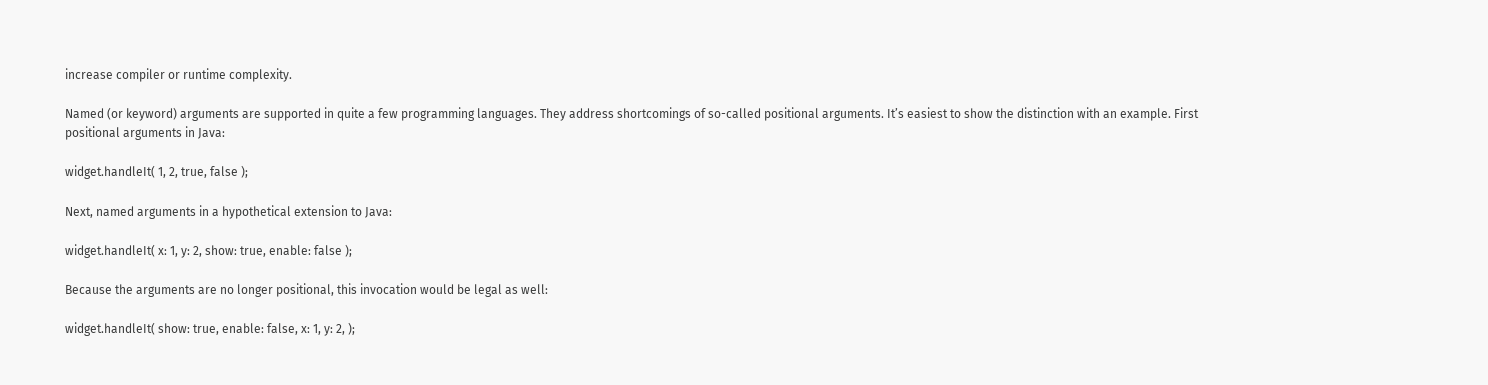increase compiler or runtime complexity.

Named (or keyword) arguments are supported in quite a few programming languages. They address shortcomings of so-called positional arguments. It’s easiest to show the distinction with an example. First positional arguments in Java:

widget.handleIt( 1, 2, true, false );

Next, named arguments in a hypothetical extension to Java:

widget.handleIt( x: 1, y: 2, show: true, enable: false );

Because the arguments are no longer positional, this invocation would be legal as well:

widget.handleIt( show: true, enable: false, x: 1, y: 2, );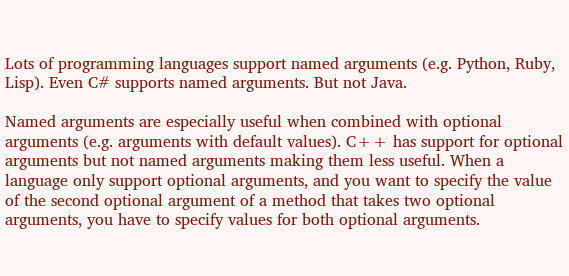Lots of programming languages support named arguments (e.g. Python, Ruby, Lisp). Even C# supports named arguments. But not Java.

Named arguments are especially useful when combined with optional arguments (e.g. arguments with default values). C++ has support for optional arguments but not named arguments making them less useful. When a language only support optional arguments, and you want to specify the value of the second optional argument of a method that takes two optional arguments, you have to specify values for both optional arguments.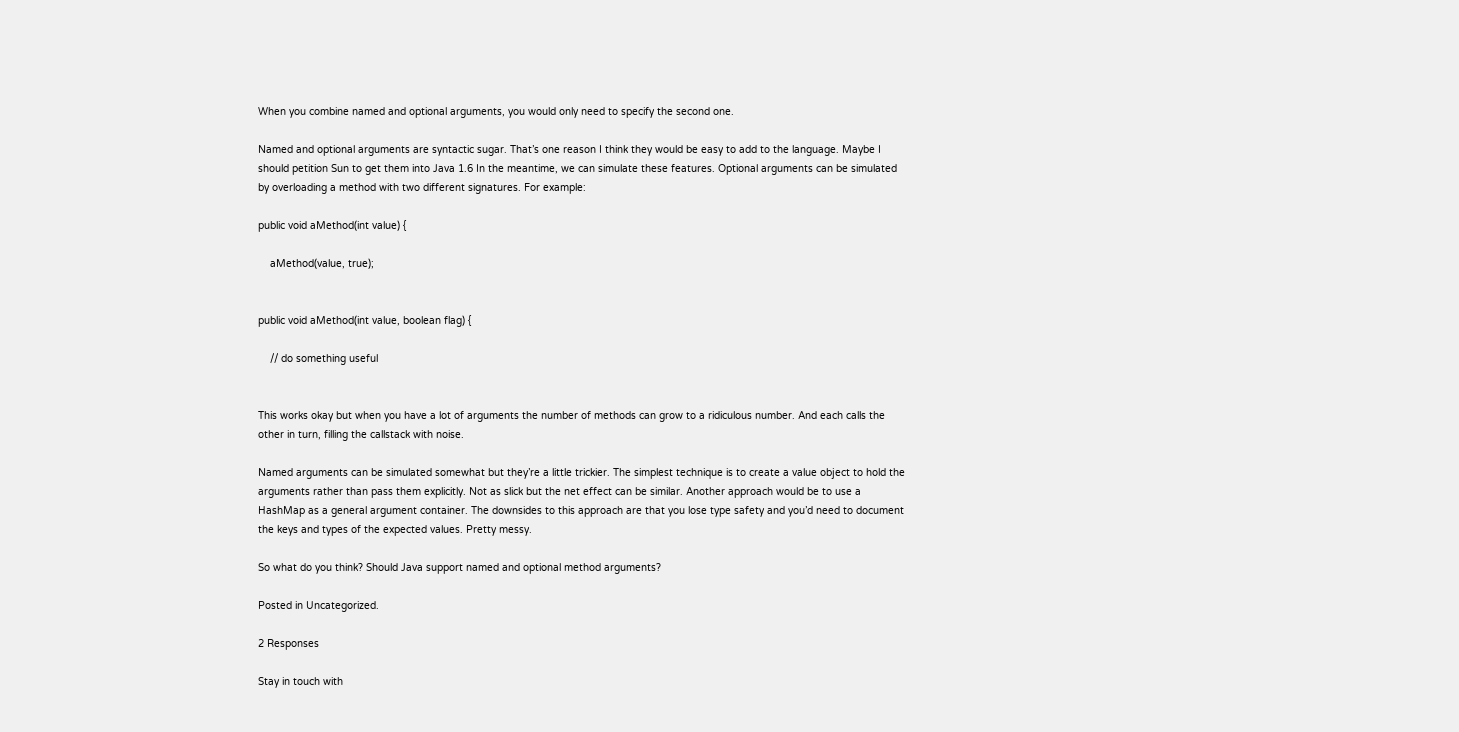When you combine named and optional arguments, you would only need to specify the second one.

Named and optional arguments are syntactic sugar. That’s one reason I think they would be easy to add to the language. Maybe I should petition Sun to get them into Java 1.6 In the meantime, we can simulate these features. Optional arguments can be simulated by overloading a method with two different signatures. For example:

public void aMethod(int value) {

    aMethod(value, true);


public void aMethod(int value, boolean flag) {

    // do something useful


This works okay but when you have a lot of arguments the number of methods can grow to a ridiculous number. And each calls the other in turn, filling the callstack with noise.

Named arguments can be simulated somewhat but they’re a little trickier. The simplest technique is to create a value object to hold the arguments rather than pass them explicitly. Not as slick but the net effect can be similar. Another approach would be to use a HashMap as a general argument container. The downsides to this approach are that you lose type safety and you’d need to document the keys and types of the expected values. Pretty messy.

So what do you think? Should Java support named and optional method arguments?

Posted in Uncategorized.

2 Responses

Stay in touch with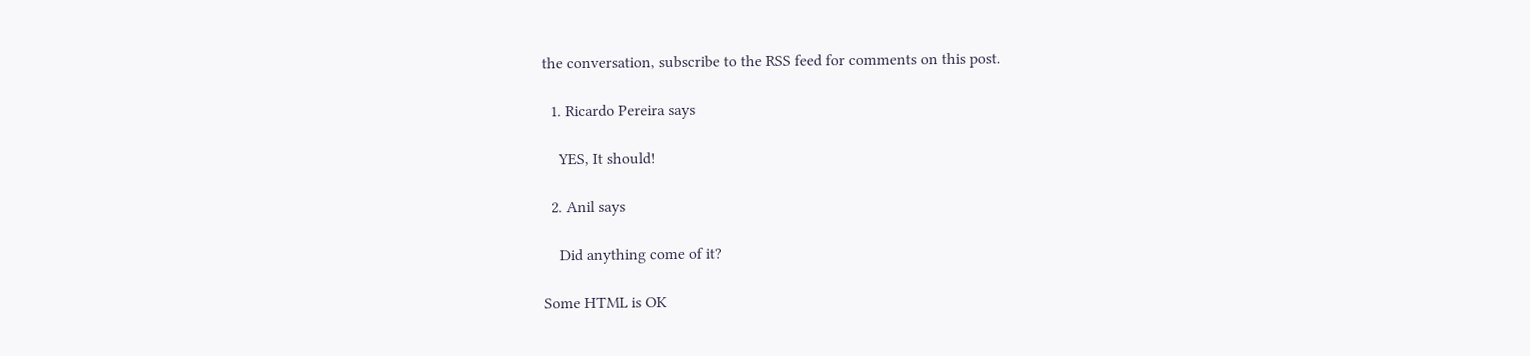the conversation, subscribe to the RSS feed for comments on this post.

  1. Ricardo Pereira says

    YES, It should!

  2. Anil says

    Did anything come of it?

Some HTML is OK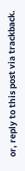or, reply to this post via trackback.